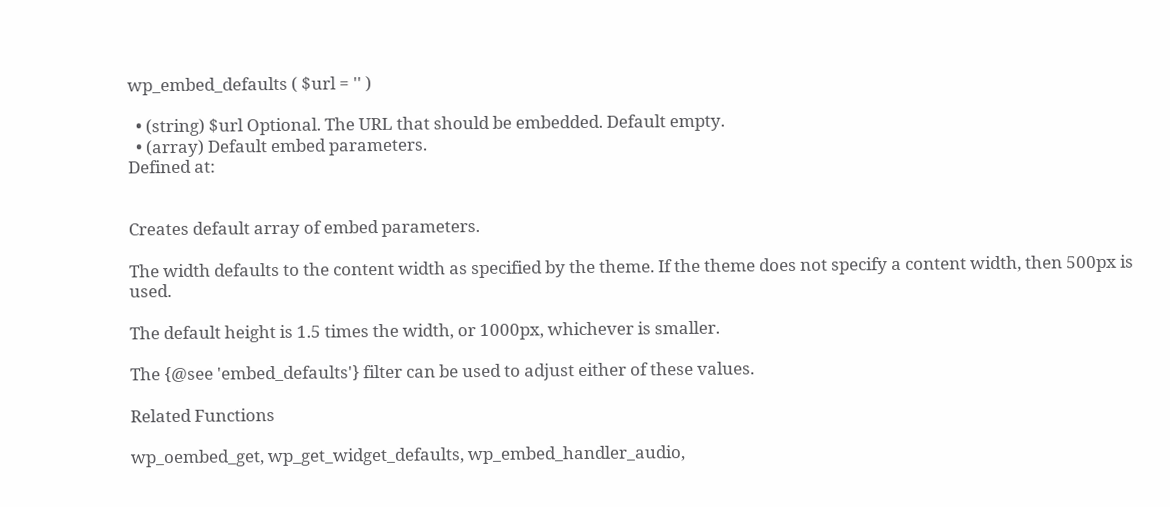wp_embed_defaults ( $url = '' )

  • (string) $url Optional. The URL that should be embedded. Default empty.
  • (array) Default embed parameters.
Defined at:


Creates default array of embed parameters.

The width defaults to the content width as specified by the theme. If the theme does not specify a content width, then 500px is used.

The default height is 1.5 times the width, or 1000px, whichever is smaller.

The {@see 'embed_defaults'} filter can be used to adjust either of these values.

Related Functions

wp_oembed_get, wp_get_widget_defaults, wp_embed_handler_audio,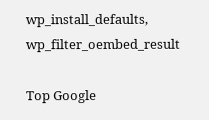wp_install_defaults, wp_filter_oembed_result

Top Google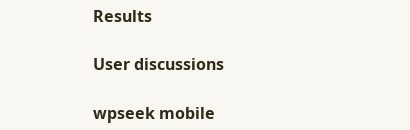Results

User discussions

wpseek mobile